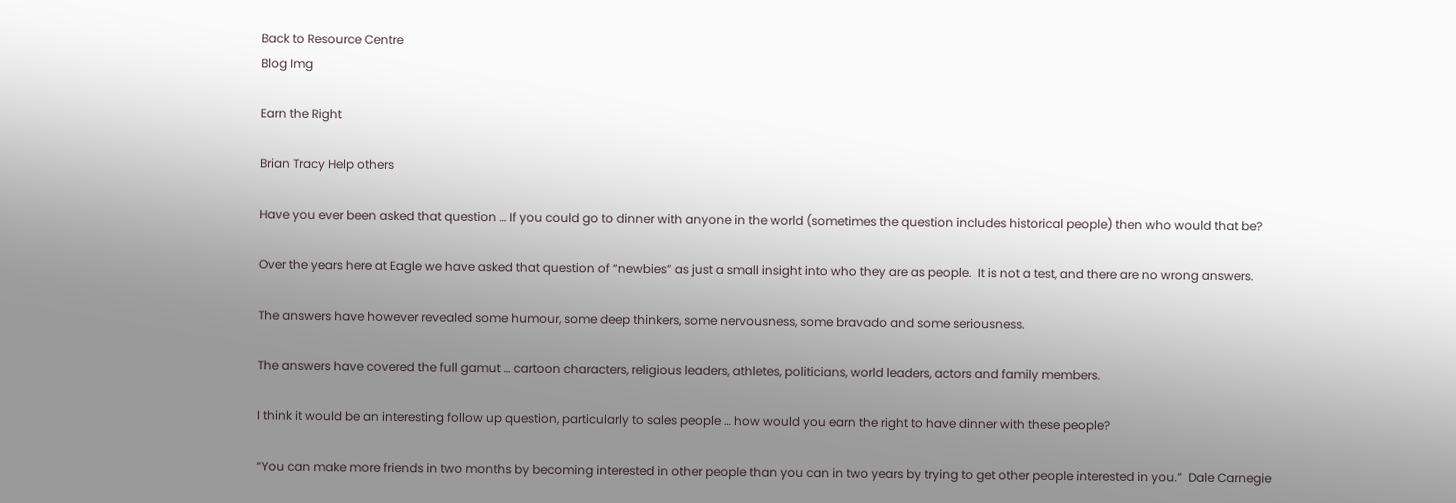Back to Resource Centre
Blog Img

Earn the Right

Brian Tracy Help others

Have you ever been asked that question … If you could go to dinner with anyone in the world (sometimes the question includes historical people) then who would that be?

Over the years here at Eagle we have asked that question of “newbies” as just a small insight into who they are as people.  It is not a test, and there are no wrong answers.

The answers have however revealed some humour, some deep thinkers, some nervousness, some bravado and some seriousness.

The answers have covered the full gamut … cartoon characters, religious leaders, athletes, politicians, world leaders, actors and family members.

I think it would be an interesting follow up question, particularly to sales people … how would you earn the right to have dinner with these people?

“You can make more friends in two months by becoming interested in other people than you can in two years by trying to get other people interested in you.”  Dale Carnegie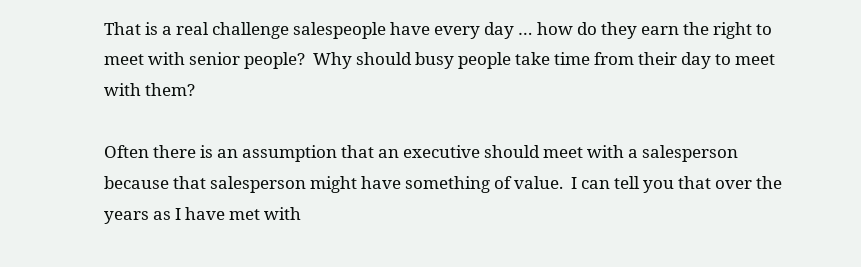That is a real challenge salespeople have every day … how do they earn the right to meet with senior people?  Why should busy people take time from their day to meet with them?

Often there is an assumption that an executive should meet with a salesperson  because that salesperson might have something of value.  I can tell you that over the years as I have met with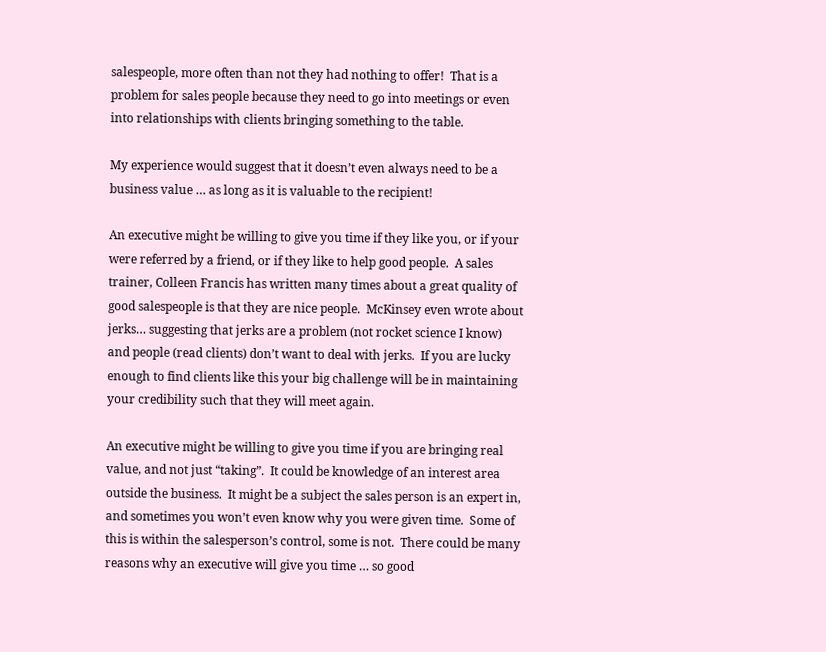salespeople, more often than not they had nothing to offer!  That is a problem for sales people because they need to go into meetings or even into relationships with clients bringing something to the table.

My experience would suggest that it doesn’t even always need to be a business value … as long as it is valuable to the recipient!

An executive might be willing to give you time if they like you, or if your were referred by a friend, or if they like to help good people.  A sales trainer, Colleen Francis has written many times about a great quality of good salespeople is that they are nice people.  McKinsey even wrote about jerks… suggesting that jerks are a problem (not rocket science I know) and people (read clients) don’t want to deal with jerks.  If you are lucky enough to find clients like this your big challenge will be in maintaining your credibility such that they will meet again.

An executive might be willing to give you time if you are bringing real value, and not just “taking”.  It could be knowledge of an interest area outside the business.  It might be a subject the sales person is an expert in, and sometimes you won’t even know why you were given time.  Some of this is within the salesperson’s control, some is not.  There could be many reasons why an executive will give you time … so good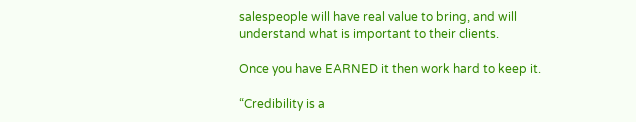salespeople will have real value to bring, and will understand what is important to their clients.

Once you have EARNED it then work hard to keep it.

“Credibility is a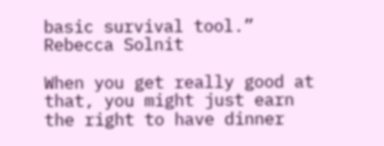basic survival tool.”  Rebecca Solnit

When you get really good at that, you might just earn the right to have dinner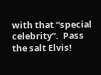with that “special celebrity”.  Pass the salt Elvis!